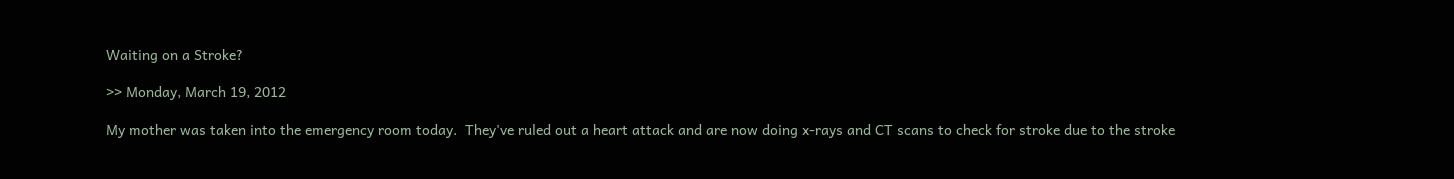Waiting on a Stroke?

>> Monday, March 19, 2012

My mother was taken into the emergency room today.  They've ruled out a heart attack and are now doing x-rays and CT scans to check for stroke due to the stroke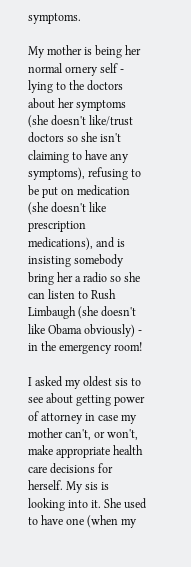symptoms.

My mother is being her normal ornery self - lying to the doctors about her symptoms (she doesn't like/trust doctors so she isn't claiming to have any symptoms), refusing to be put on medication (she doesn't like prescription medications), and is insisting somebody bring her a radio so she can listen to Rush Limbaugh (she doesn't like Obama obviously) - in the emergency room!

I asked my oldest sis to see about getting power of attorney in case my mother can't, or won't, make appropriate health care decisions for herself. My sis is looking into it. She used to have one (when my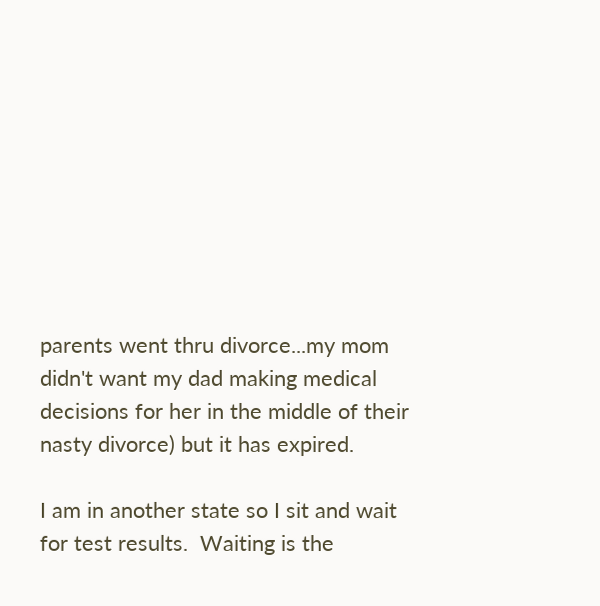parents went thru divorce...my mom didn't want my dad making medical decisions for her in the middle of their nasty divorce) but it has expired.

I am in another state so I sit and wait for test results.  Waiting is the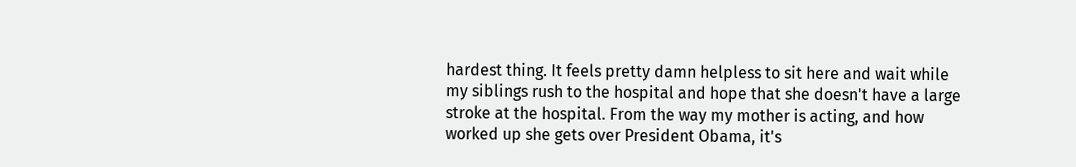hardest thing. It feels pretty damn helpless to sit here and wait while my siblings rush to the hospital and hope that she doesn't have a large stroke at the hospital. From the way my mother is acting, and how worked up she gets over President Obama, it's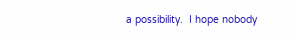a possibility.  I hope nobody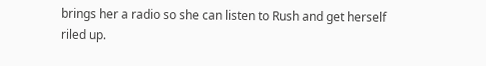brings her a radio so she can listen to Rush and get herself riled up.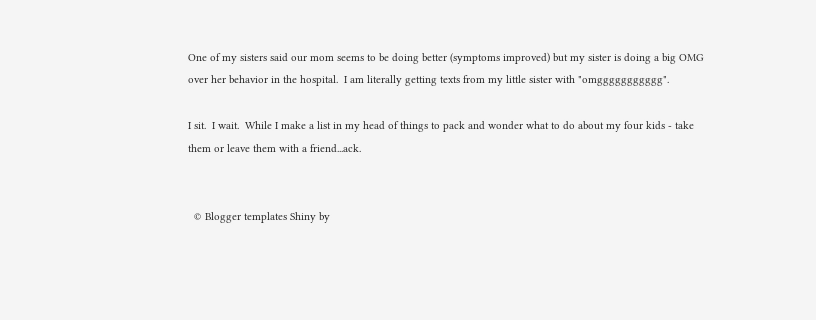One of my sisters said our mom seems to be doing better (symptoms improved) but my sister is doing a big OMG over her behavior in the hospital.  I am literally getting texts from my little sister with "omggggggggggg".

I sit.  I wait.  While I make a list in my head of things to pack and wonder what to do about my four kids - take them or leave them with a friend...ack.


  © Blogger templates Shiny by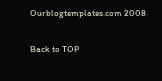Ourblogtemplates.com 2008

Back to TOP